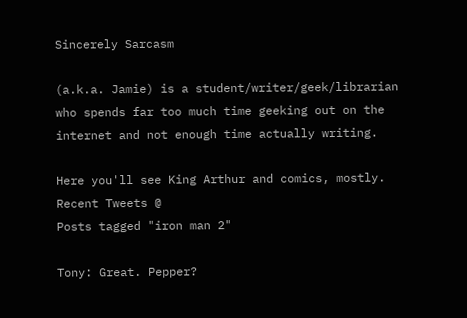Sincerely Sarcasm

(a.k.a. Jamie) is a student/writer/geek/librarian who spends far too much time geeking out on the internet and not enough time actually writing.

Here you'll see King Arthur and comics, mostly.
Recent Tweets @
Posts tagged "iron man 2"

Tony: Great. Pepper?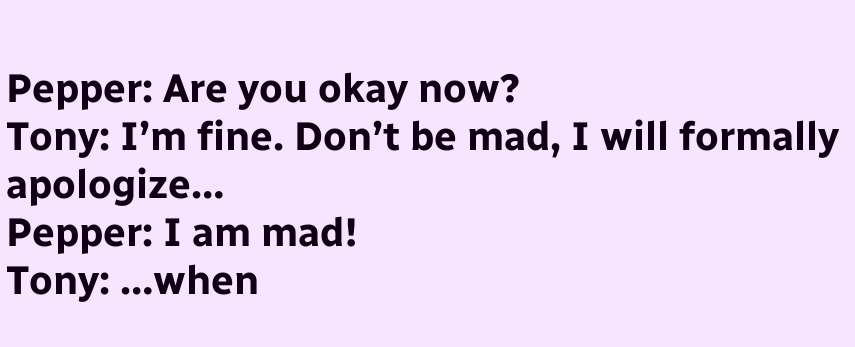Pepper: Are you okay now?
Tony: I’m fine. Don’t be mad, I will formally apologize…
Pepper: I am mad!
Tony: …when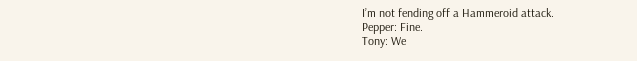I’m not fending off a Hammeroid attack.
Pepper: Fine.
Tony: We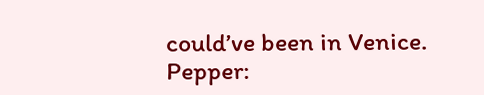could’ve been in Venice.
Pepper: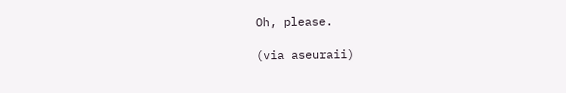Oh, please.

(via aseuraii)